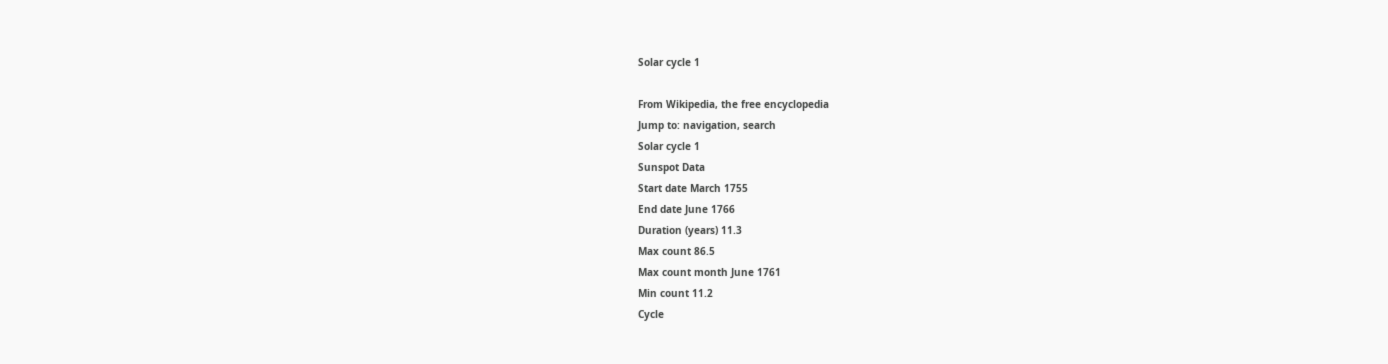Solar cycle 1

From Wikipedia, the free encyclopedia
Jump to: navigation, search
Solar cycle 1
Sunspot Data
Start date March 1755
End date June 1766
Duration (years) 11.3
Max count 86.5
Max count month June 1761
Min count 11.2
Cycle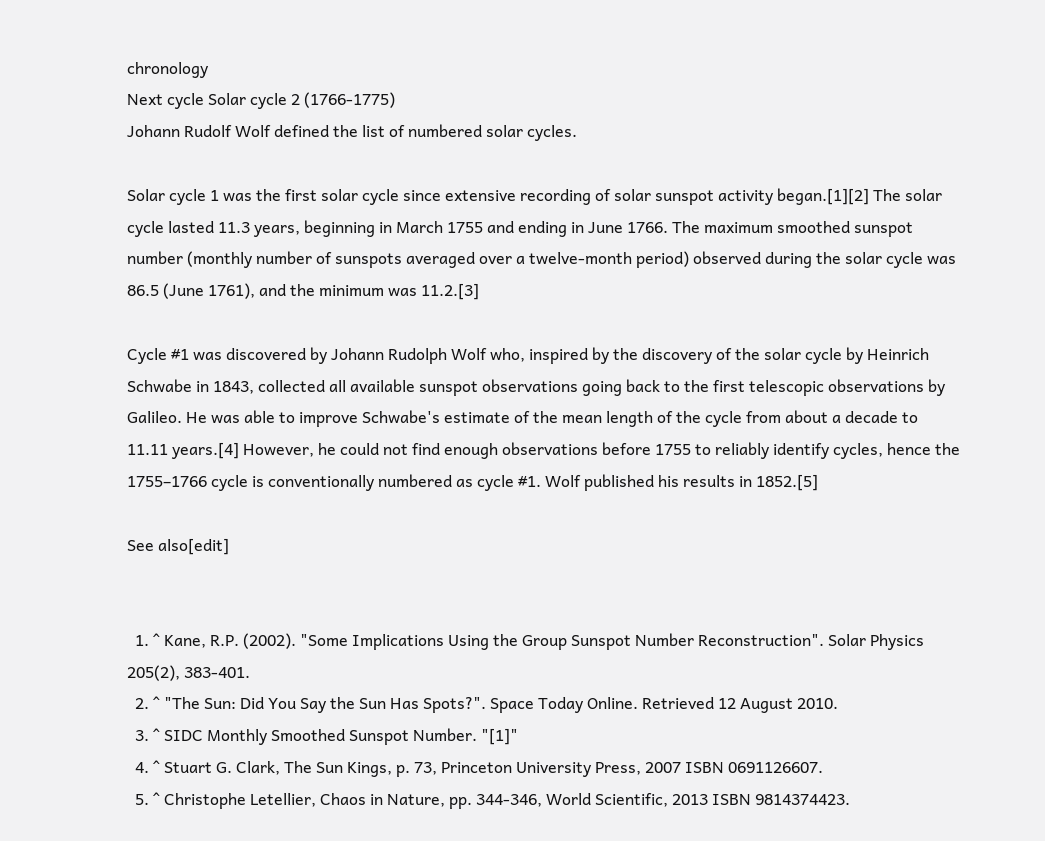chronology
Next cycle Solar cycle 2 (1766-1775)
Johann Rudolf Wolf defined the list of numbered solar cycles.

Solar cycle 1 was the first solar cycle since extensive recording of solar sunspot activity began.[1][2] The solar cycle lasted 11.3 years, beginning in March 1755 and ending in June 1766. The maximum smoothed sunspot number (monthly number of sunspots averaged over a twelve-month period) observed during the solar cycle was 86.5 (June 1761), and the minimum was 11.2.[3]

Cycle #1 was discovered by Johann Rudolph Wolf who, inspired by the discovery of the solar cycle by Heinrich Schwabe in 1843, collected all available sunspot observations going back to the first telescopic observations by Galileo. He was able to improve Schwabe's estimate of the mean length of the cycle from about a decade to 11.11 years.[4] However, he could not find enough observations before 1755 to reliably identify cycles, hence the 1755–1766 cycle is conventionally numbered as cycle #1. Wolf published his results in 1852.[5]

See also[edit]


  1. ^ Kane, R.P. (2002). "Some Implications Using the Group Sunspot Number Reconstruction". Solar Physics 205(2), 383-401.
  2. ^ "The Sun: Did You Say the Sun Has Spots?". Space Today Online. Retrieved 12 August 2010.
  3. ^ SIDC Monthly Smoothed Sunspot Number. "[1]"
  4. ^ Stuart G. Clark, The Sun Kings, p. 73, Princeton University Press, 2007 ISBN 0691126607.
  5. ^ Christophe Letellier, Chaos in Nature, pp. 344-346, World Scientific, 2013 ISBN 9814374423.